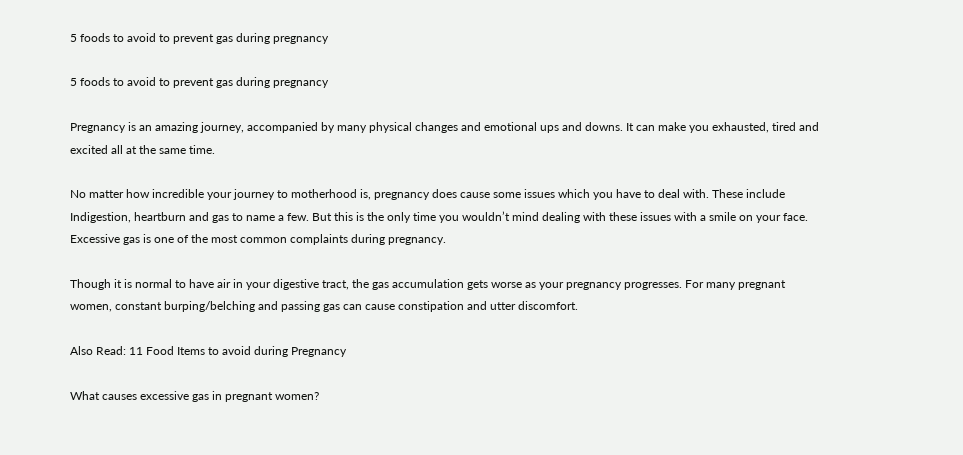5 foods to avoid to prevent gas during pregnancy

5 foods to avoid to prevent gas during pregnancy

Pregnancy is an amazing journey, accompanied by many physical changes and emotional ups and downs. It can make you exhausted, tired and excited all at the same time.

No matter how incredible your journey to motherhood is, pregnancy does cause some issues which you have to deal with. These include Indigestion, heartburn and gas to name a few. But this is the only time you wouldn’t mind dealing with these issues with a smile on your face. Excessive gas is one of the most common complaints during pregnancy.

Though it is normal to have air in your digestive tract, the gas accumulation gets worse as your pregnancy progresses. For many pregnant women, constant burping/belching and passing gas can cause constipation and utter discomfort.

Also Read: 11 Food Items to avoid during Pregnancy

What causes excessive gas in pregnant women?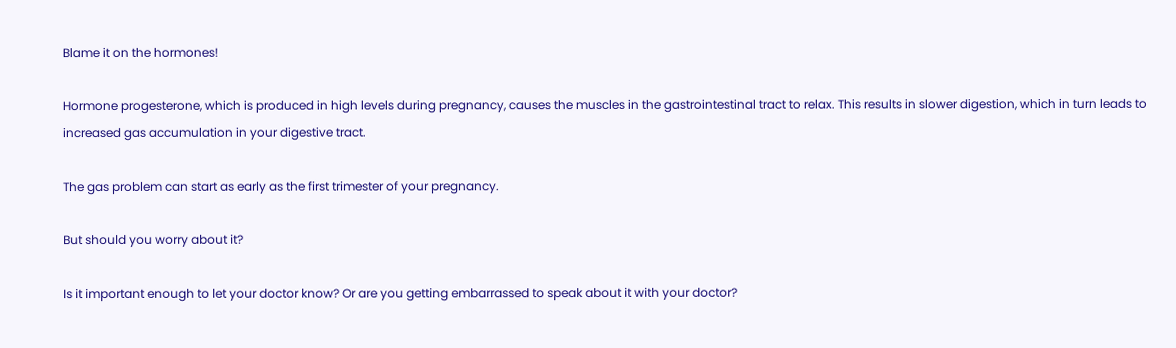Blame it on the hormones!

Hormone progesterone, which is produced in high levels during pregnancy, causes the muscles in the gastrointestinal tract to relax. This results in slower digestion, which in turn leads to increased gas accumulation in your digestive tract.

The gas problem can start as early as the first trimester of your pregnancy.

But should you worry about it?

Is it important enough to let your doctor know? Or are you getting embarrassed to speak about it with your doctor?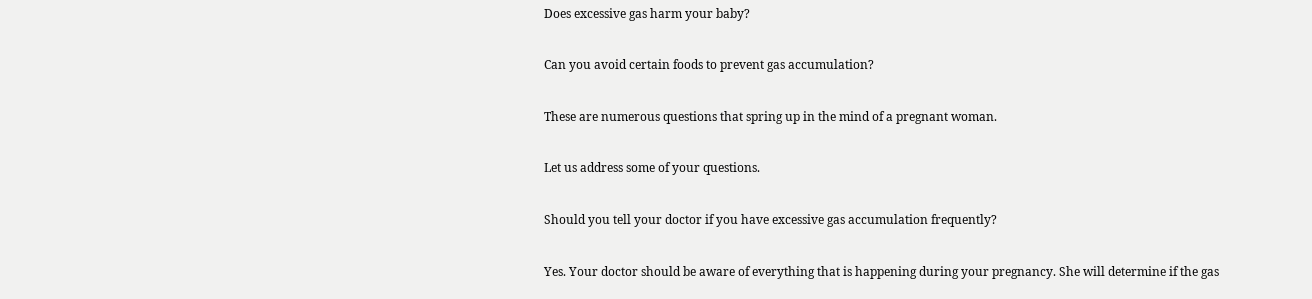Does excessive gas harm your baby?

Can you avoid certain foods to prevent gas accumulation?

These are numerous questions that spring up in the mind of a pregnant woman.

Let us address some of your questions.

Should you tell your doctor if you have excessive gas accumulation frequently?

Yes. Your doctor should be aware of everything that is happening during your pregnancy. She will determine if the gas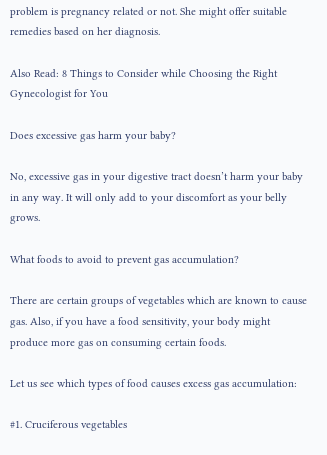problem is pregnancy related or not. She might offer suitable remedies based on her diagnosis.

Also Read: 8 Things to Consider while Choosing the Right Gynecologist for You

Does excessive gas harm your baby?

No, excessive gas in your digestive tract doesn’t harm your baby in any way. It will only add to your discomfort as your belly grows.

What foods to avoid to prevent gas accumulation?

There are certain groups of vegetables which are known to cause gas. Also, if you have a food sensitivity, your body might produce more gas on consuming certain foods.

Let us see which types of food causes excess gas accumulation:

#1. Cruciferous vegetables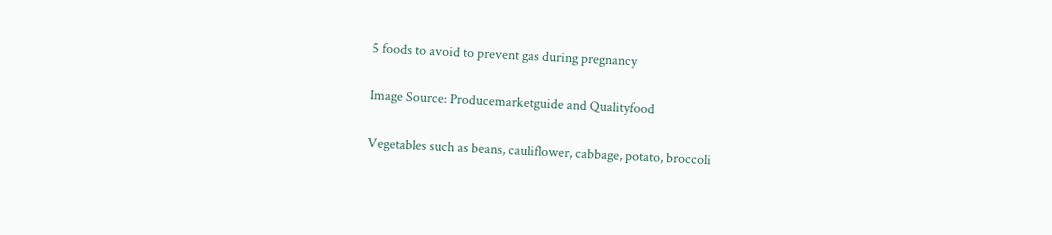5 foods to avoid to prevent gas during pregnancy

Image Source: Producemarketguide and Qualityfood

Vegetables such as beans, cauliflower, cabbage, potato, broccoli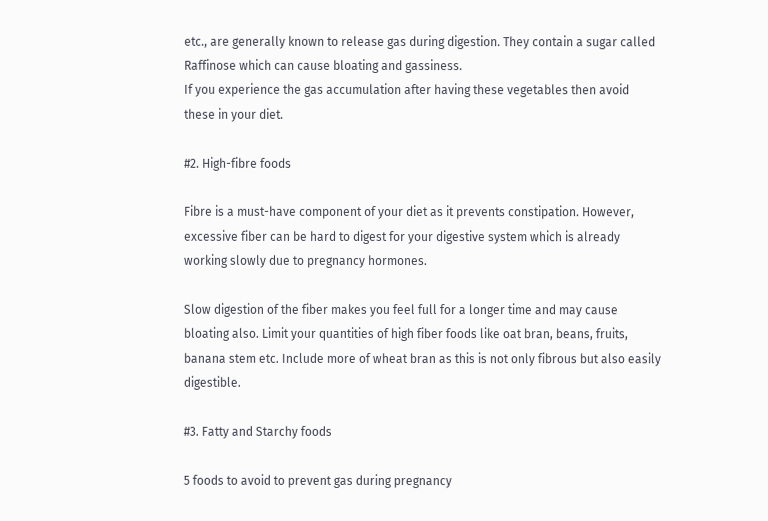etc., are generally known to release gas during digestion. They contain a sugar called Raffinose which can cause bloating and gassiness.
If you experience the gas accumulation after having these vegetables then avoid these in your diet.

#2. High-fibre foods

Fibre is a must-have component of your diet as it prevents constipation. However, excessive fiber can be hard to digest for your digestive system which is already working slowly due to pregnancy hormones.

Slow digestion of the fiber makes you feel full for a longer time and may cause bloating also. Limit your quantities of high fiber foods like oat bran, beans, fruits, banana stem etc. Include more of wheat bran as this is not only fibrous but also easily digestible.

#3. Fatty and Starchy foods

5 foods to avoid to prevent gas during pregnancy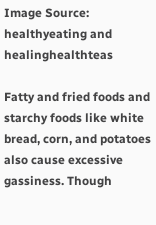Image Source: healthyeating and healinghealthteas

Fatty and fried foods and starchy foods like white bread, corn, and potatoes also cause excessive gassiness. Though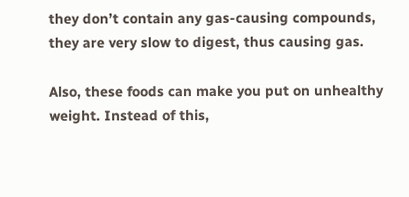they don’t contain any gas-causing compounds, they are very slow to digest, thus causing gas.

Also, these foods can make you put on unhealthy weight. Instead of this,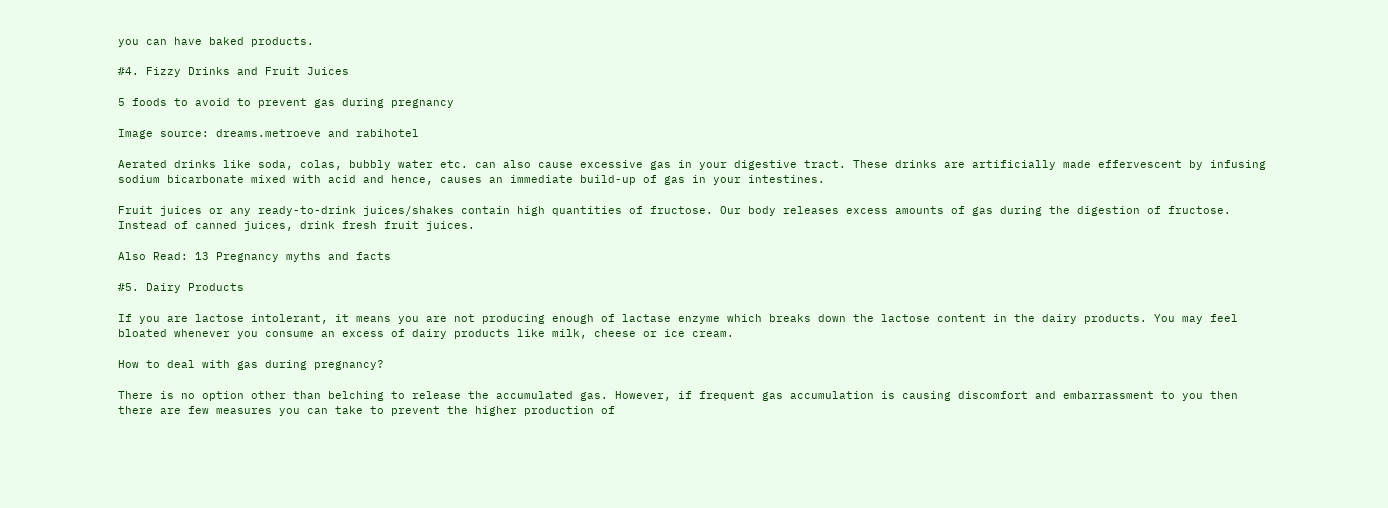you can have baked products.

#4. Fizzy Drinks and Fruit Juices

5 foods to avoid to prevent gas during pregnancy

Image source: dreams.metroeve and rabihotel

Aerated drinks like soda, colas, bubbly water etc. can also cause excessive gas in your digestive tract. These drinks are artificially made effervescent by infusing sodium bicarbonate mixed with acid and hence, causes an immediate build-up of gas in your intestines.

Fruit juices or any ready-to-drink juices/shakes contain high quantities of fructose. Our body releases excess amounts of gas during the digestion of fructose. Instead of canned juices, drink fresh fruit juices.

Also Read: 13 Pregnancy myths and facts

#5. Dairy Products

If you are lactose intolerant, it means you are not producing enough of lactase enzyme which breaks down the lactose content in the dairy products. You may feel bloated whenever you consume an excess of dairy products like milk, cheese or ice cream.

How to deal with gas during pregnancy?

There is no option other than belching to release the accumulated gas. However, if frequent gas accumulation is causing discomfort and embarrassment to you then there are few measures you can take to prevent the higher production of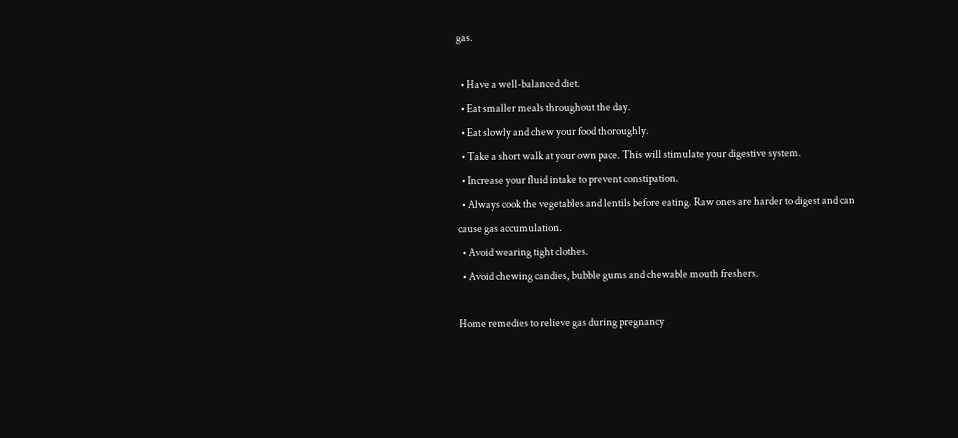gas.

  • Have a well-balanced diet.
  • Eat smaller meals throughout the day.
  • Eat slowly and chew your food thoroughly.
  • Take a short walk at your own pace. This will stimulate your digestive system.
  • Increase your fluid intake to prevent constipation.
  • Always cook the vegetables and lentils before eating. Raw ones are harder to digest and can cause gas accumulation.
  • Avoid wearing tight clothes.
  • Avoid chewing candies, bubble gums and chewable mouth freshers.

Home remedies to relieve gas during pregnancy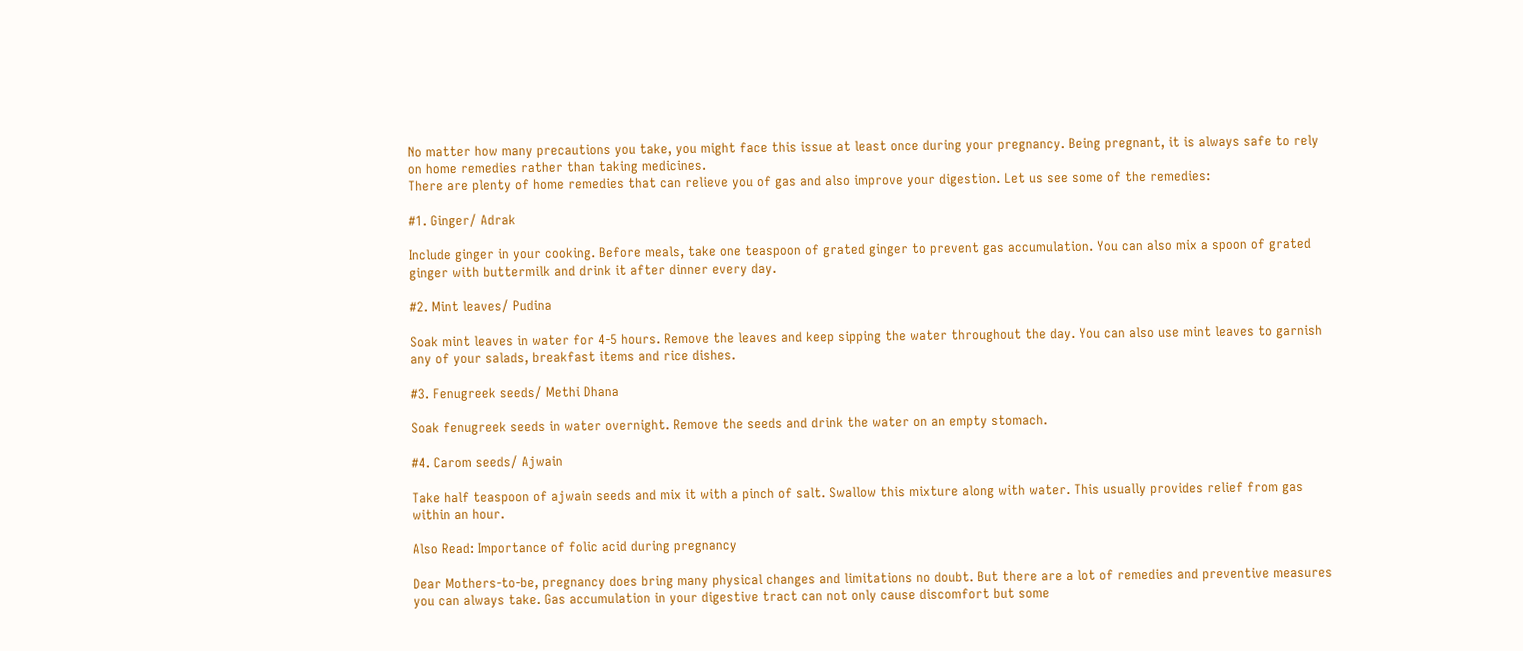No matter how many precautions you take, you might face this issue at least once during your pregnancy. Being pregnant, it is always safe to rely on home remedies rather than taking medicines.
There are plenty of home remedies that can relieve you of gas and also improve your digestion. Let us see some of the remedies:

#1. Ginger/ Adrak

Include ginger in your cooking. Before meals, take one teaspoon of grated ginger to prevent gas accumulation. You can also mix a spoon of grated ginger with buttermilk and drink it after dinner every day.

#2. Mint leaves/ Pudina

Soak mint leaves in water for 4-5 hours. Remove the leaves and keep sipping the water throughout the day. You can also use mint leaves to garnish any of your salads, breakfast items and rice dishes.

#3. Fenugreek seeds/ Methi Dhana

Soak fenugreek seeds in water overnight. Remove the seeds and drink the water on an empty stomach.

#4. Carom seeds/ Ajwain

Take half teaspoon of ajwain seeds and mix it with a pinch of salt. Swallow this mixture along with water. This usually provides relief from gas within an hour.

Also Read: Importance of folic acid during pregnancy

Dear Mothers-to-be, pregnancy does bring many physical changes and limitations no doubt. But there are a lot of remedies and preventive measures you can always take. Gas accumulation in your digestive tract can not only cause discomfort but some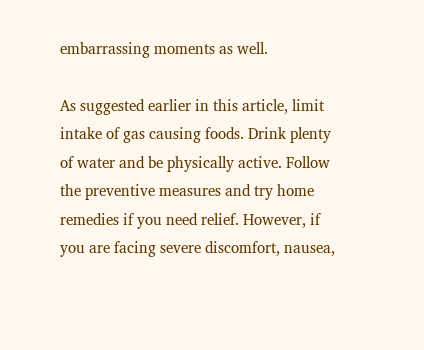embarrassing moments as well.

As suggested earlier in this article, limit intake of gas causing foods. Drink plenty of water and be physically active. Follow the preventive measures and try home remedies if you need relief. However, if you are facing severe discomfort, nausea,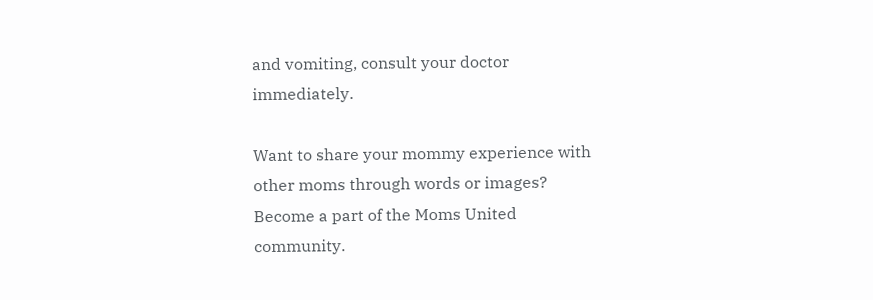and vomiting, consult your doctor immediately.

Want to share your mommy experience with other moms through words or images? Become a part of the Moms United community.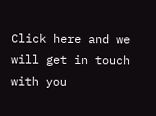Click here and we will get in touch with you